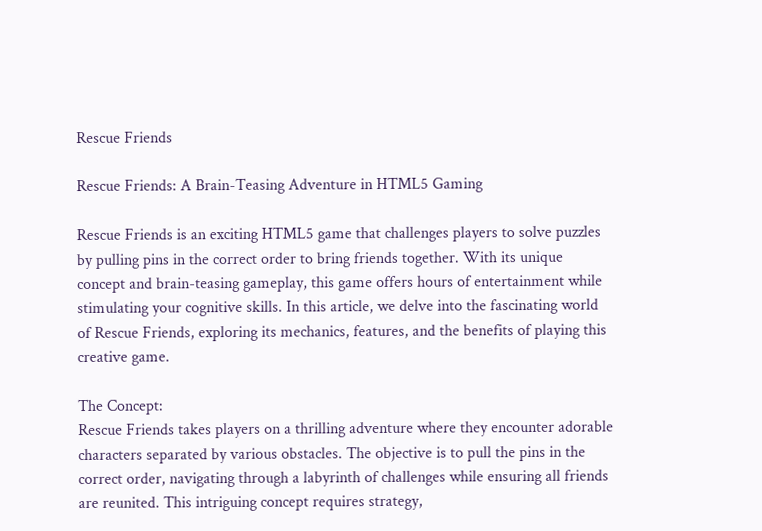Rescue Friends

Rescue Friends: A Brain-Teasing Adventure in HTML5 Gaming

Rescue Friends is an exciting HTML5 game that challenges players to solve puzzles by pulling pins in the correct order to bring friends together. With its unique concept and brain-teasing gameplay, this game offers hours of entertainment while stimulating your cognitive skills. In this article, we delve into the fascinating world of Rescue Friends, exploring its mechanics, features, and the benefits of playing this creative game.

The Concept:
Rescue Friends takes players on a thrilling adventure where they encounter adorable characters separated by various obstacles. The objective is to pull the pins in the correct order, navigating through a labyrinth of challenges while ensuring all friends are reunited. This intriguing concept requires strategy,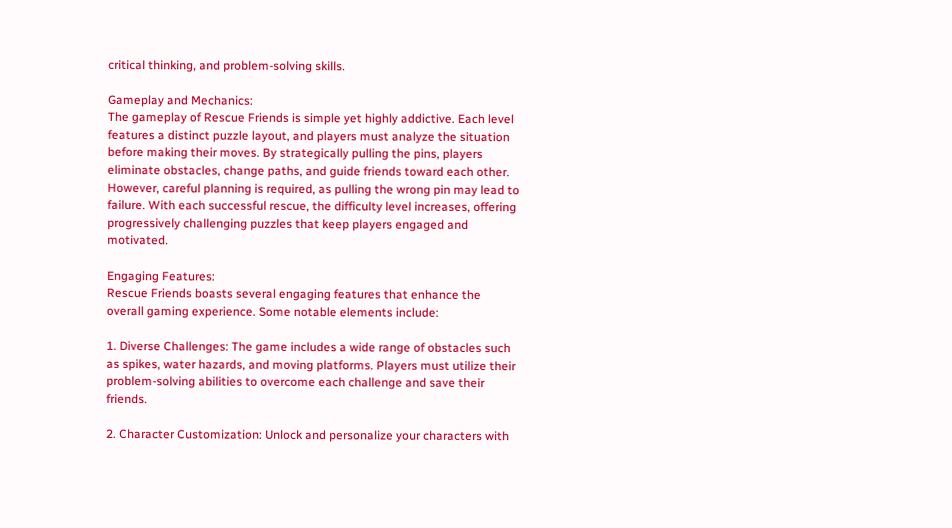critical thinking, and problem-solving skills.

Gameplay and Mechanics:
The gameplay of Rescue Friends is simple yet highly addictive. Each level features a distinct puzzle layout, and players must analyze the situation before making their moves. By strategically pulling the pins, players eliminate obstacles, change paths, and guide friends toward each other. However, careful planning is required, as pulling the wrong pin may lead to failure. With each successful rescue, the difficulty level increases, offering progressively challenging puzzles that keep players engaged and motivated.

Engaging Features:
Rescue Friends boasts several engaging features that enhance the overall gaming experience. Some notable elements include:

1. Diverse Challenges: The game includes a wide range of obstacles such as spikes, water hazards, and moving platforms. Players must utilize their problem-solving abilities to overcome each challenge and save their friends.

2. Character Customization: Unlock and personalize your characters with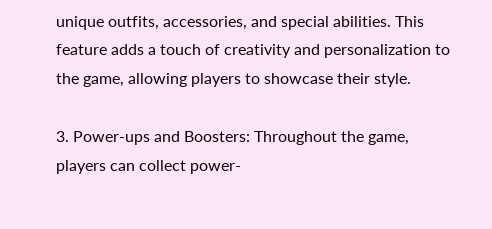unique outfits, accessories, and special abilities. This feature adds a touch of creativity and personalization to the game, allowing players to showcase their style.

3. Power-ups and Boosters: Throughout the game, players can collect power-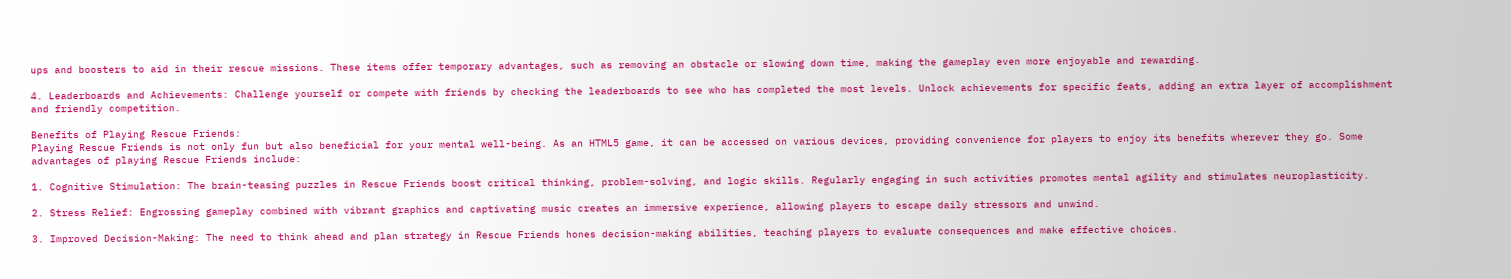ups and boosters to aid in their rescue missions. These items offer temporary advantages, such as removing an obstacle or slowing down time, making the gameplay even more enjoyable and rewarding.

4. Leaderboards and Achievements: Challenge yourself or compete with friends by checking the leaderboards to see who has completed the most levels. Unlock achievements for specific feats, adding an extra layer of accomplishment and friendly competition.

Benefits of Playing Rescue Friends:
Playing Rescue Friends is not only fun but also beneficial for your mental well-being. As an HTML5 game, it can be accessed on various devices, providing convenience for players to enjoy its benefits wherever they go. Some advantages of playing Rescue Friends include:

1. Cognitive Stimulation: The brain-teasing puzzles in Rescue Friends boost critical thinking, problem-solving, and logic skills. Regularly engaging in such activities promotes mental agility and stimulates neuroplasticity.

2. Stress Relief: Engrossing gameplay combined with vibrant graphics and captivating music creates an immersive experience, allowing players to escape daily stressors and unwind.

3. Improved Decision-Making: The need to think ahead and plan strategy in Rescue Friends hones decision-making abilities, teaching players to evaluate consequences and make effective choices.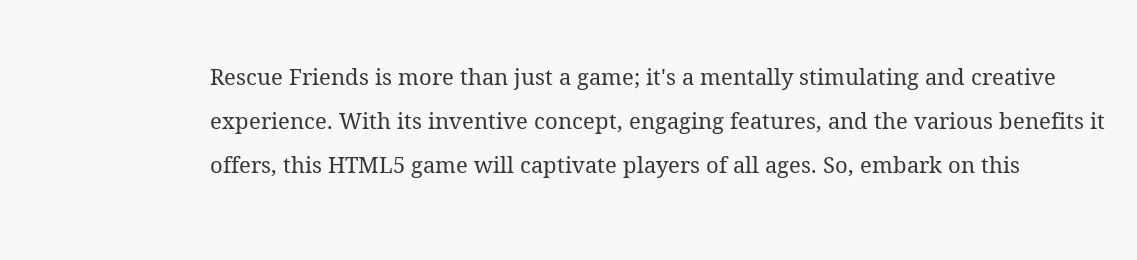Rescue Friends is more than just a game; it's a mentally stimulating and creative experience. With its inventive concept, engaging features, and the various benefits it offers, this HTML5 game will captivate players of all ages. So, embark on this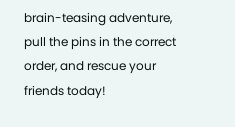brain-teasing adventure, pull the pins in the correct order, and rescue your friends today!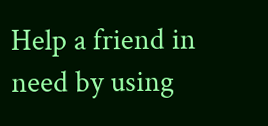Help a friend in need by using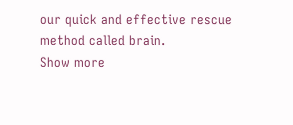our quick and effective rescue method called brain.
Show more